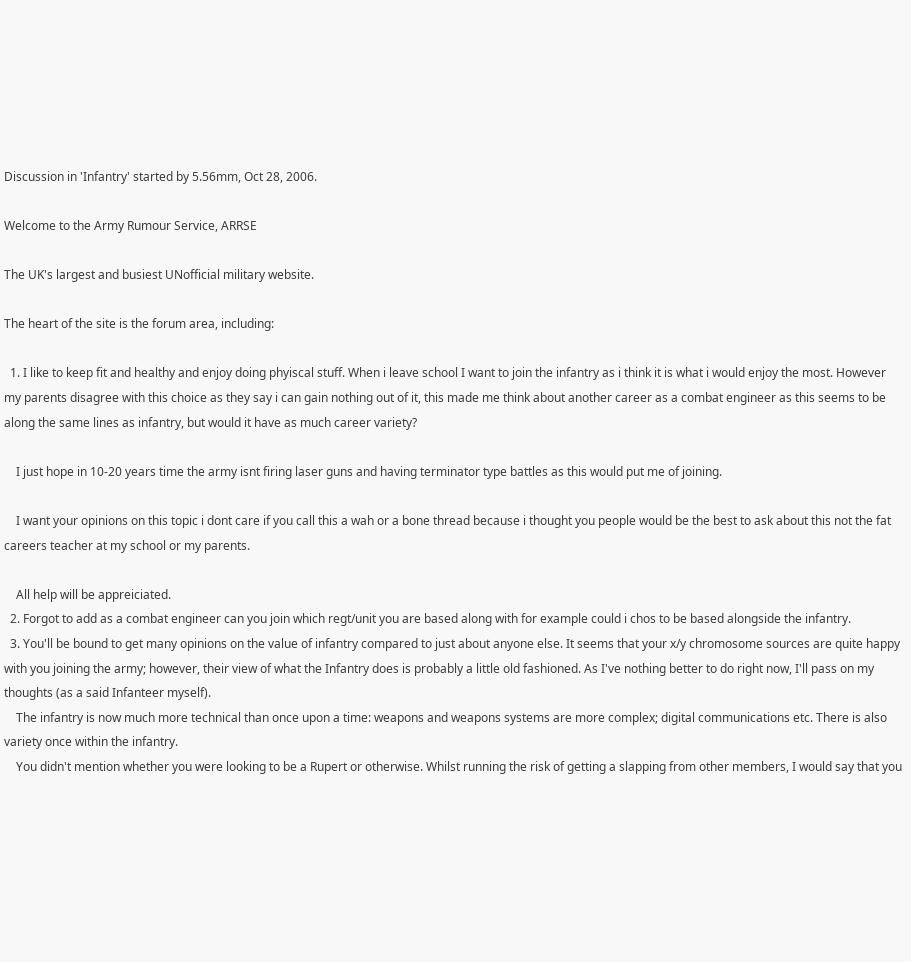Discussion in 'Infantry' started by 5.56mm, Oct 28, 2006.

Welcome to the Army Rumour Service, ARRSE

The UK's largest and busiest UNofficial military website.

The heart of the site is the forum area, including:

  1. I like to keep fit and healthy and enjoy doing phyiscal stuff. When i leave school I want to join the infantry as i think it is what i would enjoy the most. However my parents disagree with this choice as they say i can gain nothing out of it, this made me think about another career as a combat engineer as this seems to be along the same lines as infantry, but would it have as much career variety?

    I just hope in 10-20 years time the army isnt firing laser guns and having terminator type battles as this would put me of joining.

    I want your opinions on this topic i dont care if you call this a wah or a bone thread because i thought you people would be the best to ask about this not the fat careers teacher at my school or my parents.

    All help will be appreiciated.
  2. Forgot to add as a combat engineer can you join which regt/unit you are based along with for example could i chos to be based alongside the infantry.
  3. You'll be bound to get many opinions on the value of infantry compared to just about anyone else. It seems that your x/y chromosome sources are quite happy with you joining the army; however, their view of what the Infantry does is probably a little old fashioned. As I've nothing better to do right now, I'll pass on my thoughts (as a said Infanteer myself).
    The infantry is now much more technical than once upon a time: weapons and weapons systems are more complex; digital communications etc. There is also variety once within the infantry.
    You didn't mention whether you were looking to be a Rupert or otherwise. Whilst running the risk of getting a slapping from other members, I would say that you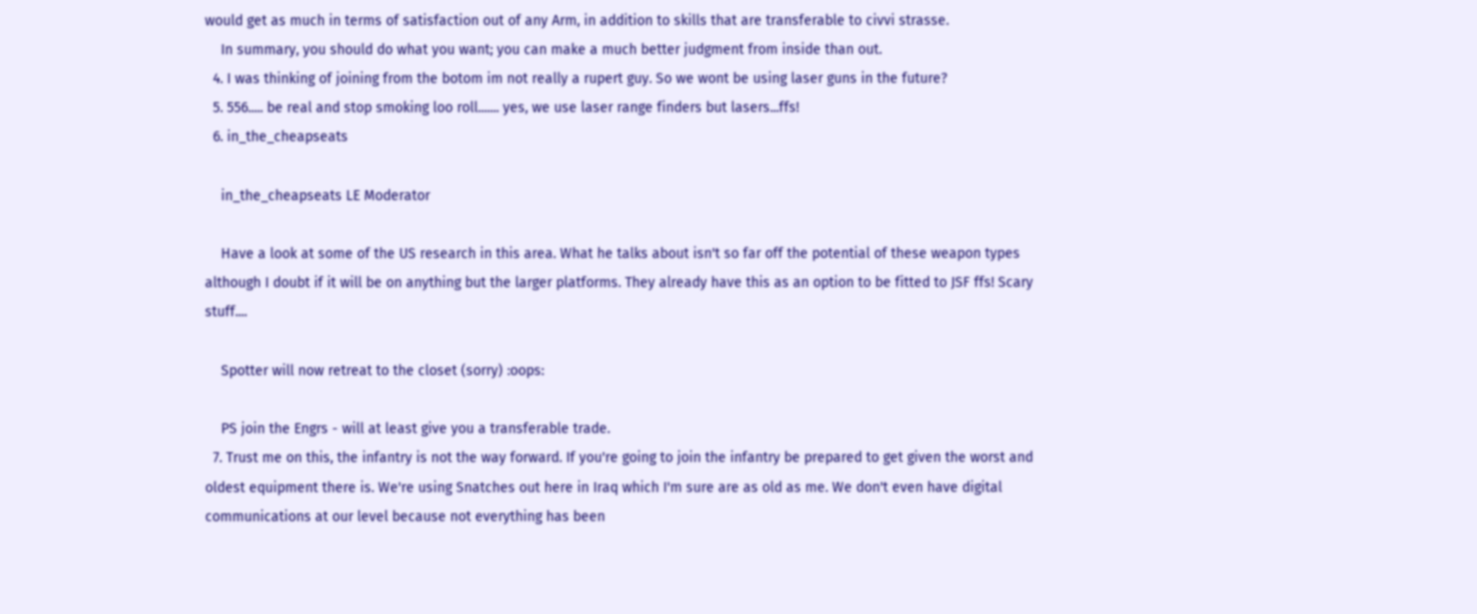would get as much in terms of satisfaction out of any Arm, in addition to skills that are transferable to civvi strasse.
    In summary, you should do what you want; you can make a much better judgment from inside than out.
  4. I was thinking of joining from the botom im not really a rupert guy. So we wont be using laser guns in the future?
  5. 556..... be real and stop smoking loo roll....... yes, we use laser range finders but lasers...ffs!
  6. in_the_cheapseats

    in_the_cheapseats LE Moderator

    Have a look at some of the US research in this area. What he talks about isn't so far off the potential of these weapon types although I doubt if it will be on anything but the larger platforms. They already have this as an option to be fitted to JSF ffs! Scary stuff....

    Spotter will now retreat to the closet (sorry) :oops:

    PS join the Engrs - will at least give you a transferable trade.
  7. Trust me on this, the infantry is not the way forward. If you're going to join the infantry be prepared to get given the worst and oldest equipment there is. We're using Snatches out here in Iraq which I'm sure are as old as me. We don't even have digital communications at our level because not everything has been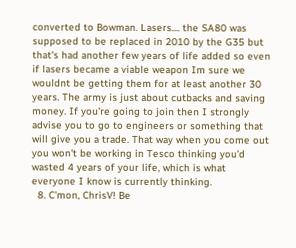converted to Bowman. Lasers.... the SA80 was supposed to be replaced in 2010 by the G35 but that's had another few years of life added so even if lasers became a viable weapon Im sure we wouldnt be getting them for at least another 30 years. The army is just about cutbacks and saving money. If you're going to join then I strongly advise you to go to engineers or something that will give you a trade. That way when you come out you won't be working in Tesco thinking you'd wasted 4 years of your life, which is what everyone I know is currently thinking.
  8. C'mon, ChrisV! Be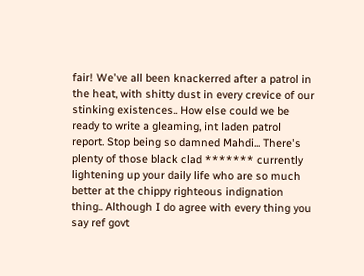fair! We've all been knackerred after a patrol in the heat, with shitty dust in every crevice of our stinking existences.. How else could we be ready to write a gleaming, int laden patrol report. Stop being so damned Mahdi... There's plenty of those black clad ******* currently lightening up your daily life who are so much better at the chippy righteous indignation thing.. Although I do agree with every thing you say ref govt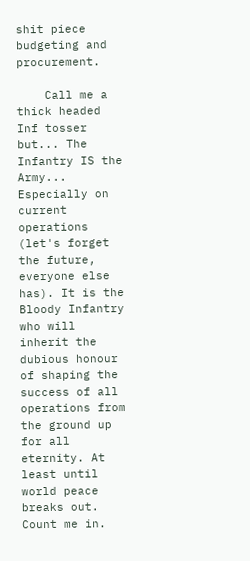shit piece budgeting and procurement.

    Call me a thick headed Inf tosser but... The Infantry IS the Army... Especially on current operations (let's forget the future, everyone else has). It is the Bloody Infantry who will inherit the dubious honour of shaping the success of all operations from the ground up for all eternity. At least until world peace breaks out. Count me in.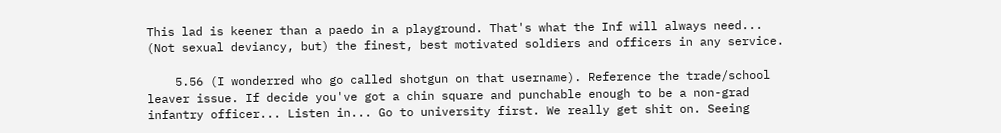This lad is keener than a paedo in a playground. That's what the Inf will always need... (Not sexual deviancy, but) the finest, best motivated soldiers and officers in any service.

    5.56 (I wonderred who go called shotgun on that username). Reference the trade/school leaver issue. If decide you've got a chin square and punchable enough to be a non-grad infantry officer... Listen in... Go to university first. We really get shit on. Seeing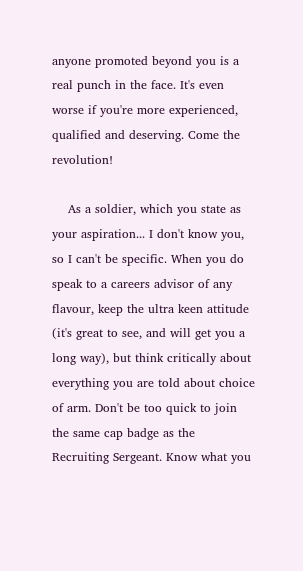anyone promoted beyond you is a real punch in the face. It's even worse if you're more experienced, qualified and deserving. Come the revolution!

    As a soldier, which you state as your aspiration... I don't know you, so I can't be specific. When you do speak to a careers advisor of any flavour, keep the ultra keen attitude (it's great to see, and will get you a long way), but think critically about everything you are told about choice of arm. Don't be too quick to join the same cap badge as the Recruiting Sergeant. Know what you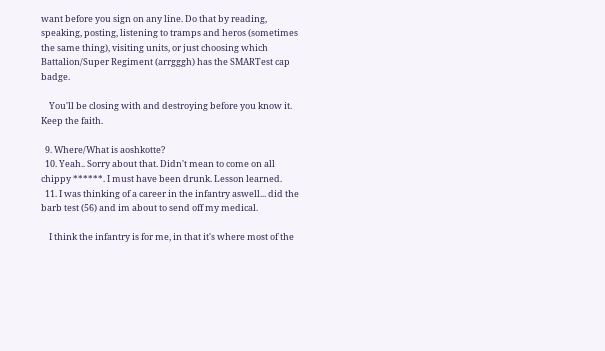want before you sign on any line. Do that by reading, speaking, posting, listening to tramps and heros (sometimes the same thing), visiting units, or just choosing which Battalion/Super Regiment (arrgggh) has the SMARTest cap badge.

    You'll be closing with and destroying before you know it. Keep the faith.

  9. Where/What is aoshkotte?
  10. Yeah.. Sorry about that. Didn't mean to come on all chippy ******. I must have been drunk. Lesson learned.
  11. I was thinking of a career in the infantry aswell... did the barb test (56) and im about to send off my medical.

    I think the infantry is for me, in that it's where most of the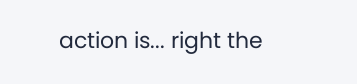action is... right the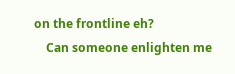on the frontline eh?
    Can someone enlighten me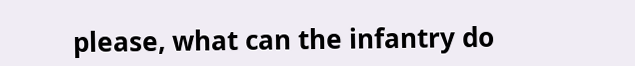please, what can the infantry do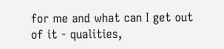for me and what can I get out of it - qualities,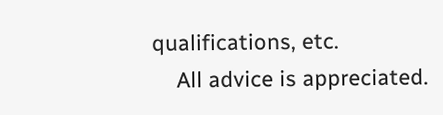qualifications, etc.
    All advice is appreciated.